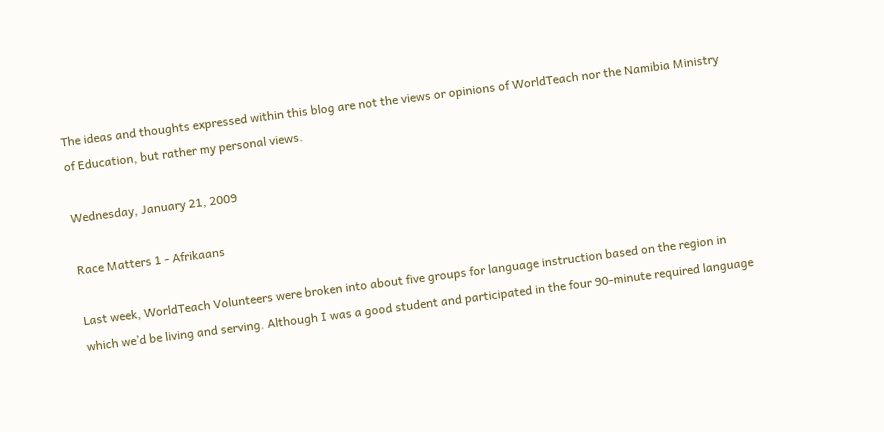The ideas and thoughts expressed within this blog are not the views or opinions of WorldTeach nor the Namibia Ministry of Education, but rather my personal views.

Wednesday, January 21, 2009

Race Matters 1 - Afrikaans

Last week, WorldTeach Volunteers were broken into about five groups for language instruction based on the region in which we’d be living and serving. Although I was a good student and participated in the four 90-minute required language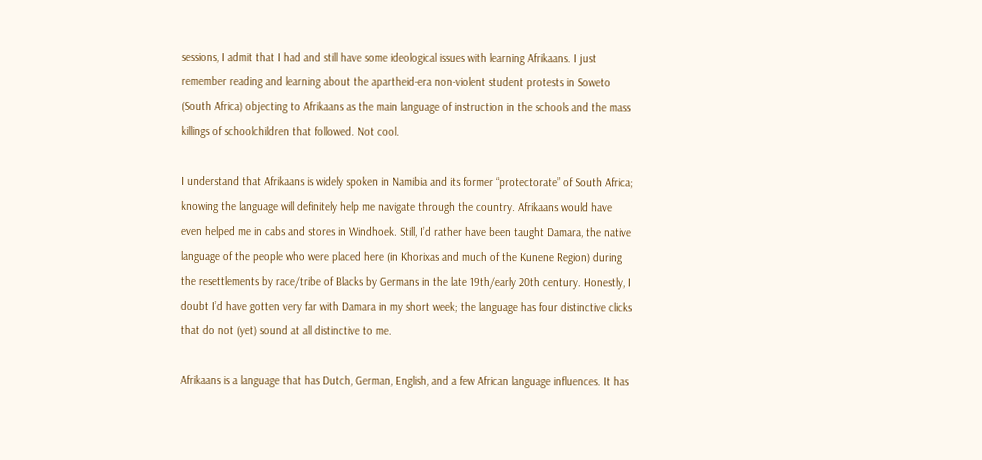sessions, I admit that I had and still have some ideological issues with learning Afrikaans. I just remember reading and learning about the apartheid-era non-violent student protests in Soweto (South Africa) objecting to Afrikaans as the main language of instruction in the schools and the mass killings of schoolchildren that followed. Not cool.

I understand that Afrikaans is widely spoken in Namibia and its former “protectorate” of South Africa; knowing the language will definitely help me navigate through the country. Afrikaans would have even helped me in cabs and stores in Windhoek. Still, I’d rather have been taught Damara, the native language of the people who were placed here (in Khorixas and much of the Kunene Region) during the resettlements by race/tribe of Blacks by Germans in the late 19th/early 20th century. Honestly, I doubt I’d have gotten very far with Damara in my short week; the language has four distinctive clicks that do not (yet) sound at all distinctive to me.

Afrikaans is a language that has Dutch, German, English, and a few African language influences. It has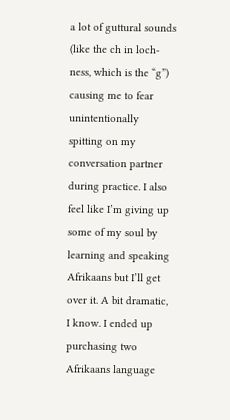a lot of guttural sounds (like the ch in loch-ness, which is the “g”) causing me to fear unintentionally spitting on my conversation partner during practice. I also feel like I’m giving up some of my soul by learning and speaking Afrikaans but I’ll get over it. A bit dramatic, I know. I ended up purchasing two Afrikaans language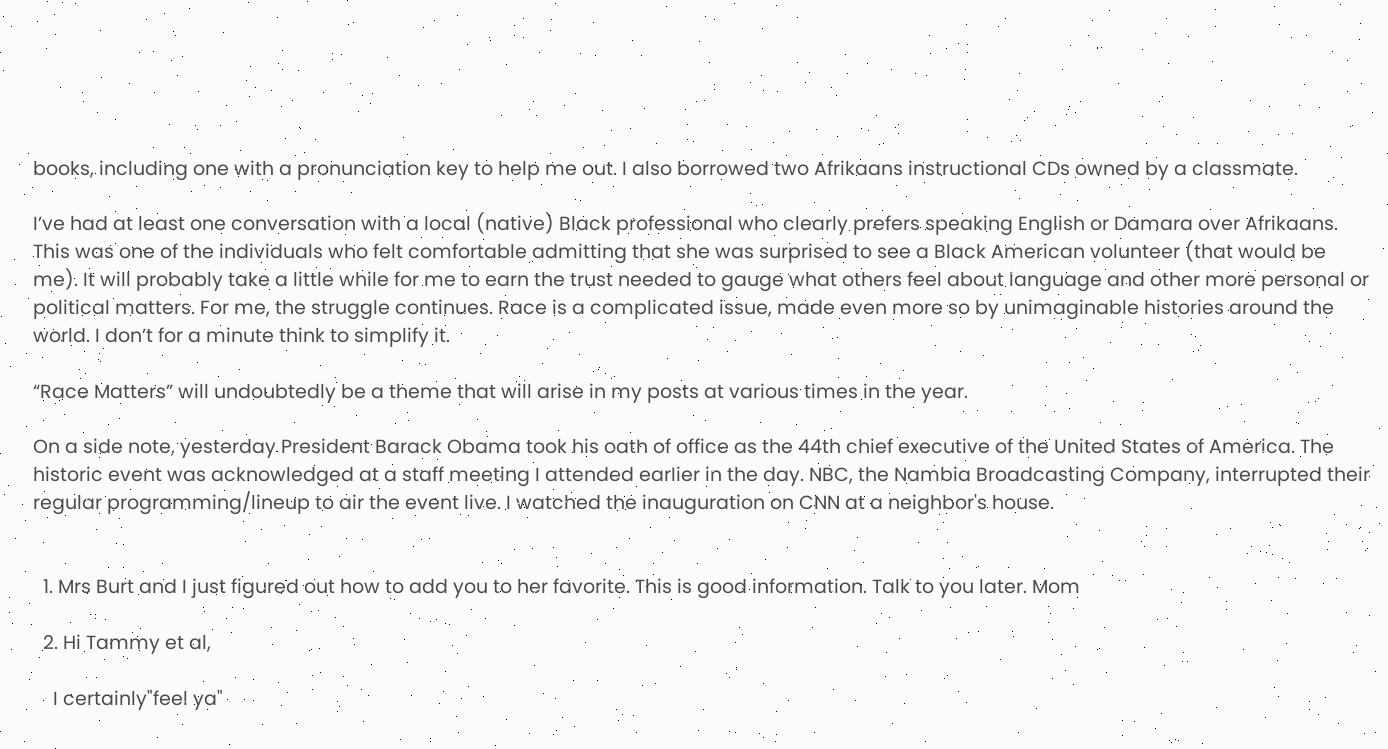books, including one with a pronunciation key to help me out. I also borrowed two Afrikaans instructional CDs owned by a classmate.

I’ve had at least one conversation with a local (native) Black professional who clearly prefers speaking English or Damara over Afrikaans. This was one of the individuals who felt comfortable admitting that she was surprised to see a Black American volunteer (that would be me). It will probably take a little while for me to earn the trust needed to gauge what others feel about language and other more personal or political matters. For me, the struggle continues. Race is a complicated issue, made even more so by unimaginable histories around the world. I don’t for a minute think to simplify it.

“Race Matters” will undoubtedly be a theme that will arise in my posts at various times in the year.

On a side note, yesterday President Barack Obama took his oath of office as the 44th chief executive of the United States of America. The historic event was acknowledged at a staff meeting I attended earlier in the day. NBC, the Nambia Broadcasting Company, interrupted their regular programming/lineup to air the event live. I watched the inauguration on CNN at a neighbor's house.


  1. Mrs Burt and I just figured out how to add you to her favorite. This is good information. Talk to you later. Mom

  2. Hi Tammy et al,

    I certainly"feel ya"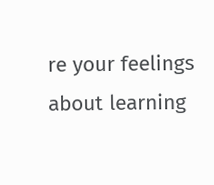re your feelings about learning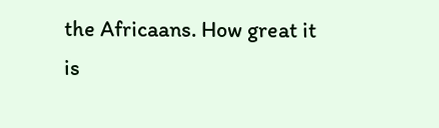the Africaans. How great it is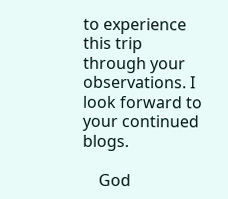to experience this trip through your observations. I look forward to your continued blogs.

    God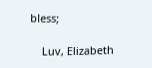bless;

    Luv, Elizabeth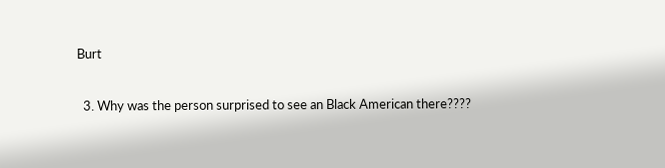Burt

  3. Why was the person surprised to see an Black American there????